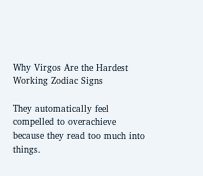Why Virgos Are the Hardest Working Zodiac Signs

They automatically feel compelled to overachieve because they read too much into things.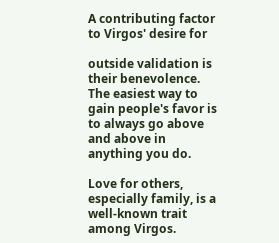A contributing factor to Virgos' desire for

outside validation is their benevolence. The easiest way to gain people's favor is to always go above and above in anything you do.

Love for others, especially family, is a well-known trait among Virgos.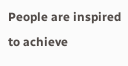People are inspired to achieve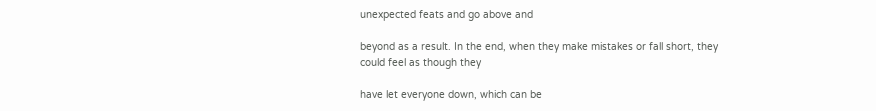unexpected feats and go above and

beyond as a result. In the end, when they make mistakes or fall short, they could feel as though they

have let everyone down, which can be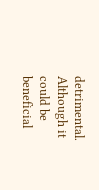detrimental. Although it could be beneficial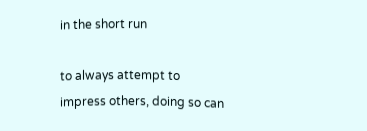in the short run

to always attempt to impress others, doing so can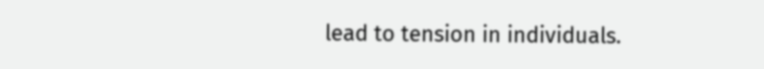lead to tension in individuals.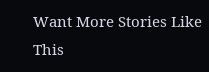Want More Stories Like This